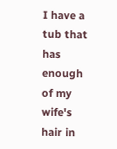I have a tub that has enough of my wife's hair in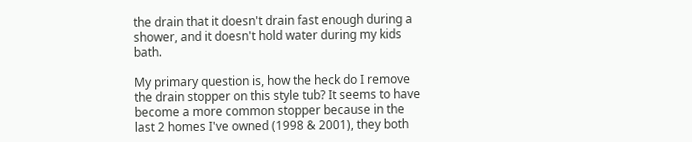the drain that it doesn't drain fast enough during a shower, and it doesn't hold water during my kids bath.

My primary question is, how the heck do I remove the drain stopper on this style tub? It seems to have become a more common stopper because in the last 2 homes I've owned (1998 & 2001), they both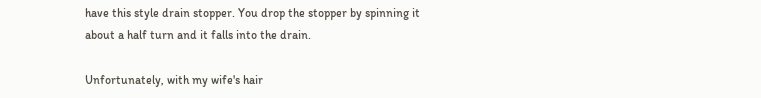have this style drain stopper. You drop the stopper by spinning it about a half turn and it falls into the drain.

Unfortunately, with my wife's hair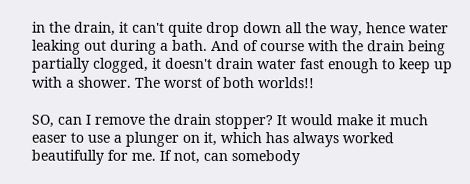in the drain, it can't quite drop down all the way, hence water leaking out during a bath. And of course with the drain being partially clogged, it doesn't drain water fast enough to keep up with a shower. The worst of both worlds!!

SO, can I remove the drain stopper? It would make it much easer to use a plunger on it, which has always worked beautifully for me. If not, can somebody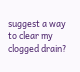suggest a way to clear my clogged drain?